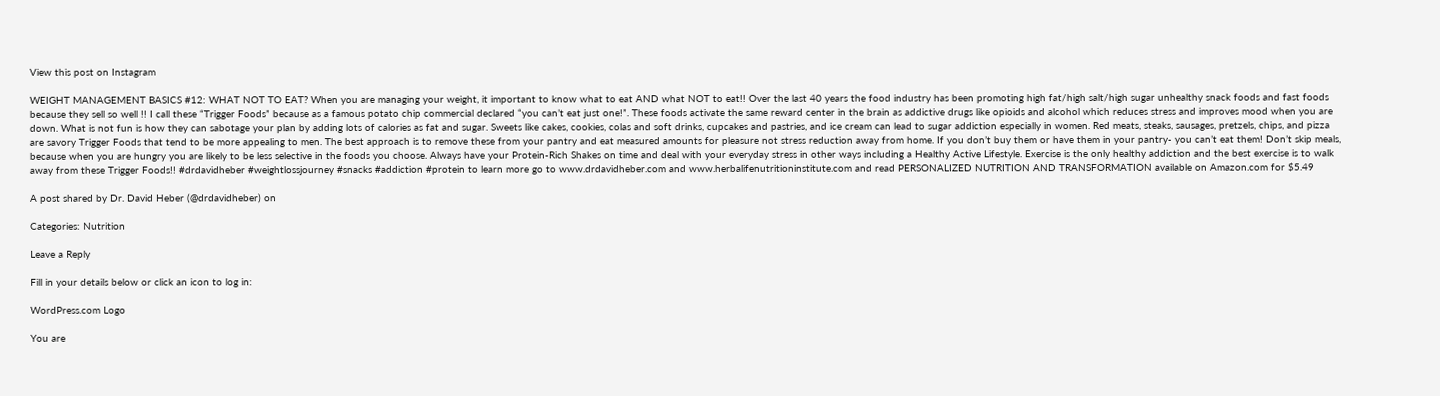View this post on Instagram

WEIGHT MANAGEMENT BASICS #12: WHAT NOT TO EAT? When you are managing your weight, it important to know what to eat AND what NOT to eat!! Over the last 40 years the food industry has been promoting high fat/high salt/high sugar unhealthy snack foods and fast foods because they sell so well !! I call these “Trigger Foods” because as a famous potato chip commercial declared “you can’t eat just one!”. These foods activate the same reward center in the brain as addictive drugs like opioids and alcohol which reduces stress and improves mood when you are down. What is not fun is how they can sabotage your plan by adding lots of calories as fat and sugar. Sweets like cakes, cookies, colas and soft drinks, cupcakes and pastries, and ice cream can lead to sugar addiction especially in women. Red meats, steaks, sausages, pretzels, chips, and pizza are savory Trigger Foods that tend to be more appealing to men. The best approach is to remove these from your pantry and eat measured amounts for pleasure not stress reduction away from home. If you don’t buy them or have them in your pantry- you can’t eat them! Don’t skip meals, because when you are hungry you are likely to be less selective in the foods you choose. Always have your Protein-Rich Shakes on time and deal with your everyday stress in other ways including a Healthy Active Lifestyle. Exercise is the only healthy addiction and the best exercise is to walk away from these Trigger Foods!! #drdavidheber #weightlossjourney #snacks #addiction #protein to learn more go to www.drdavidheber.com and www.herbalifenutritioninstitute.com and read PERSONALIZED NUTRITION AND TRANSFORMATION available on Amazon.com for $5.49

A post shared by Dr. David Heber (@drdavidheber) on

Categories: Nutrition

Leave a Reply

Fill in your details below or click an icon to log in:

WordPress.com Logo

You are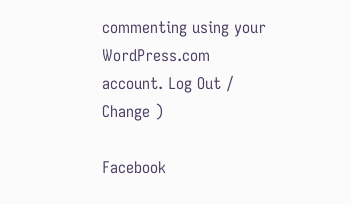commenting using your WordPress.com account. Log Out /  Change )

Facebook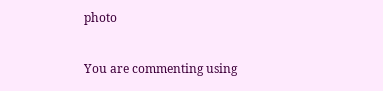photo

You are commenting using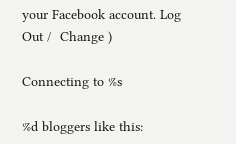your Facebook account. Log Out /  Change )

Connecting to %s

%d bloggers like this: